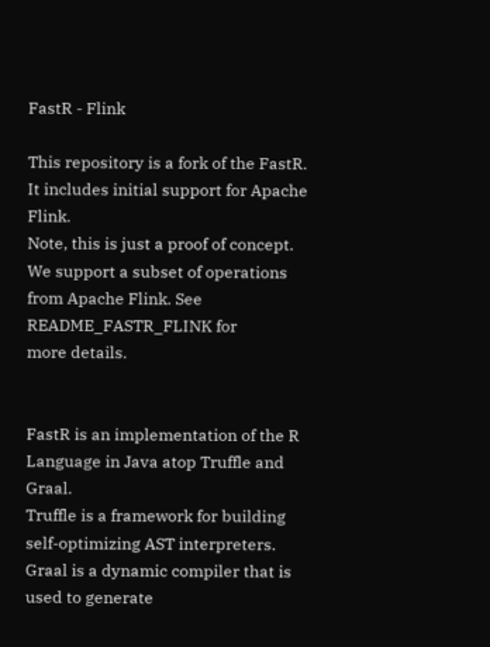FastR - Flink

This repository is a fork of the FastR. It includes initial support for Apache Flink.
Note, this is just a proof of concept. We support a subset of operations from Apache Flink. See README_FASTR_FLINK for
more details.


FastR is an implementation of the R Language in Java atop Truffle and Graal.
Truffle is a framework for building self-optimizing AST interpreters.
Graal is a dynamic compiler that is used to generate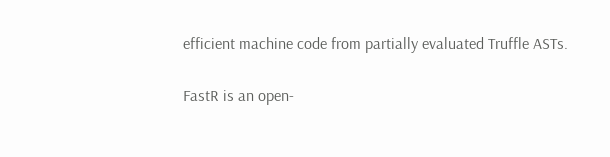efficient machine code from partially evaluated Truffle ASTs.

FastR is an open-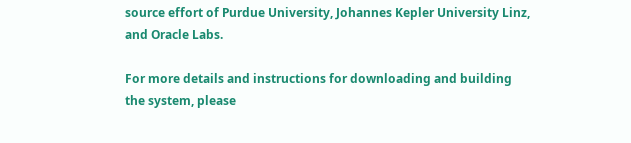source effort of Purdue University, Johannes Kepler University Linz, and Oracle Labs.

For more details and instructions for downloading and building the system, please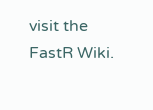visit the FastR Wiki.